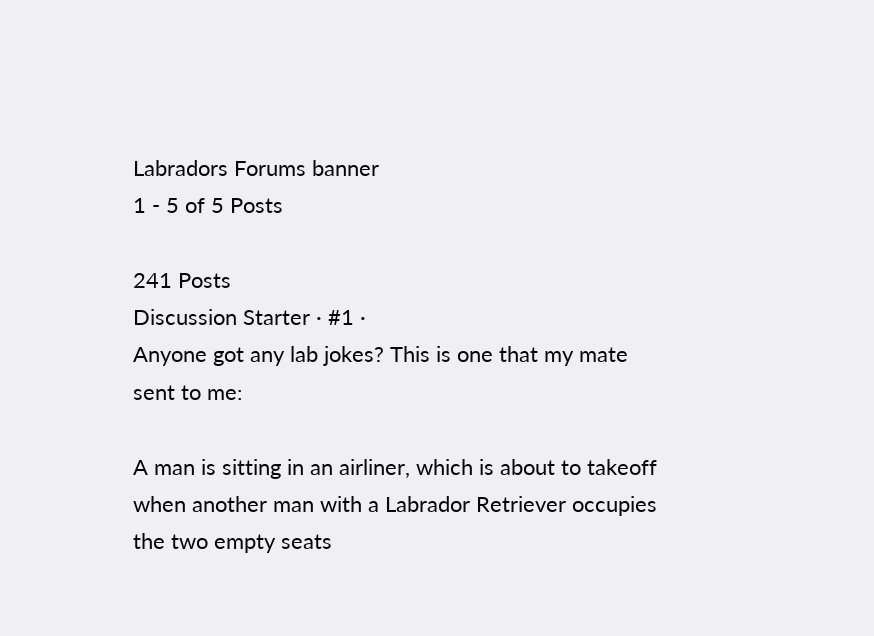Labradors Forums banner
1 - 5 of 5 Posts

241 Posts
Discussion Starter · #1 ·
Anyone got any lab jokes? This is one that my mate sent to me:

A man is sitting in an airliner, which is about to takeoff when another man with a Labrador Retriever occupies the two empty seats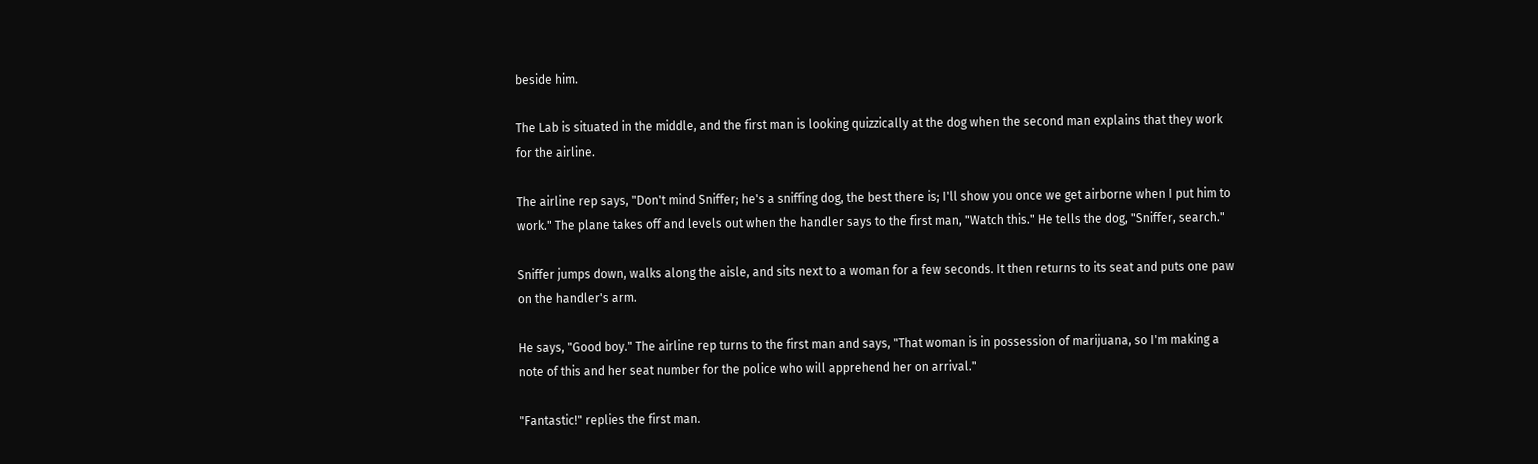beside him.

The Lab is situated in the middle, and the first man is looking quizzically at the dog when the second man explains that they work for the airline.

The airline rep says, "Don't mind Sniffer; he's a sniffing dog, the best there is; I'll show you once we get airborne when I put him to work." The plane takes off and levels out when the handler says to the first man, "Watch this." He tells the dog, "Sniffer, search."

Sniffer jumps down, walks along the aisle, and sits next to a woman for a few seconds. It then returns to its seat and puts one paw on the handler's arm.

He says, "Good boy." The airline rep turns to the first man and says, "That woman is in possession of marijuana, so I'm making a note of this and her seat number for the police who will apprehend her on arrival."

"Fantastic!" replies the first man.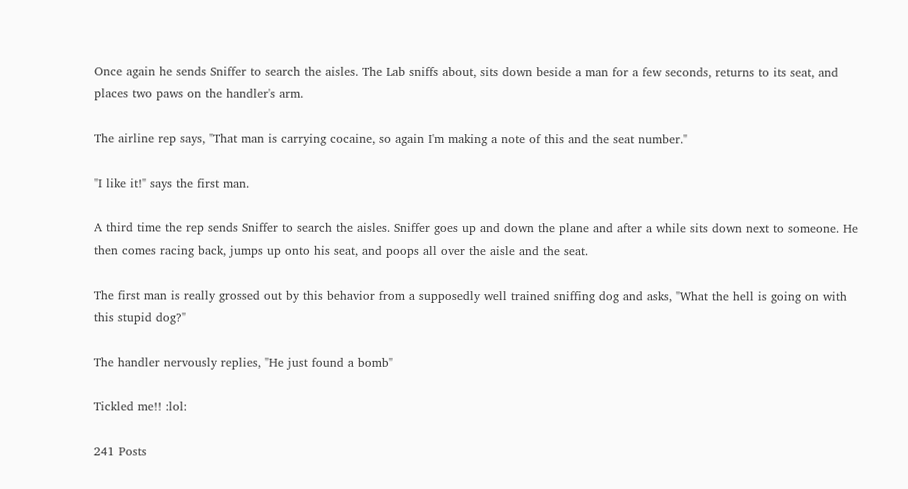Once again he sends Sniffer to search the aisles. The Lab sniffs about, sits down beside a man for a few seconds, returns to its seat, and places two paws on the handler's arm.

The airline rep says, "That man is carrying cocaine, so again I'm making a note of this and the seat number."

"I like it!" says the first man.

A third time the rep sends Sniffer to search the aisles. Sniffer goes up and down the plane and after a while sits down next to someone. He then comes racing back, jumps up onto his seat, and poops all over the aisle and the seat.

The first man is really grossed out by this behavior from a supposedly well trained sniffing dog and asks, "What the hell is going on with this stupid dog?"

The handler nervously replies, "He just found a bomb"

Tickled me!! :lol:

241 Posts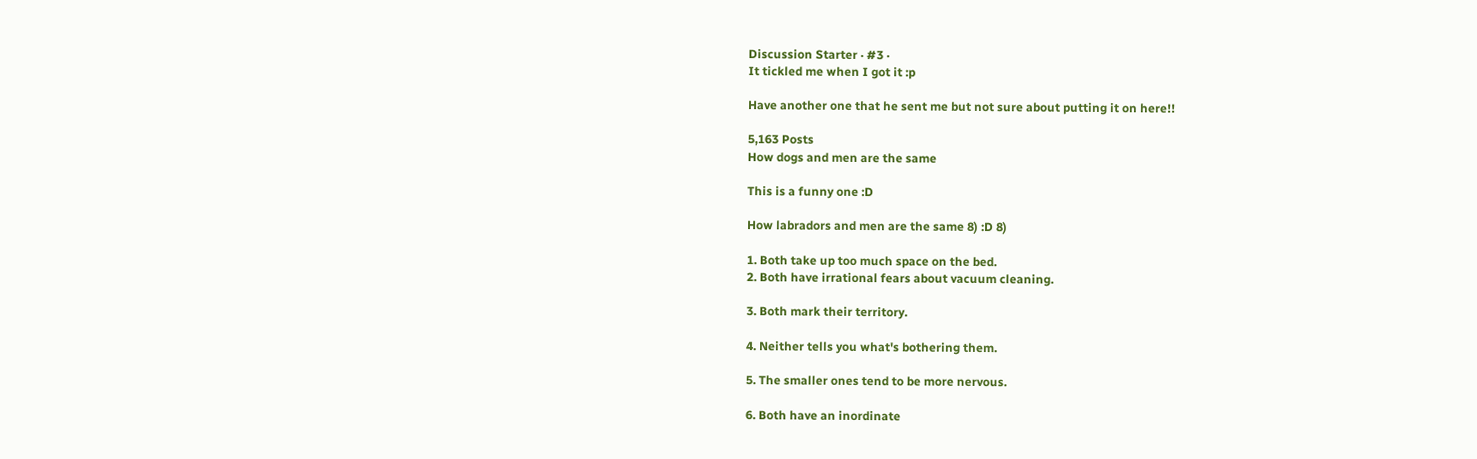Discussion Starter · #3 ·
It tickled me when I got it :p

Have another one that he sent me but not sure about putting it on here!!

5,163 Posts
How dogs and men are the same

This is a funny one :D

How labradors and men are the same 8) :D 8)

1. Both take up too much space on the bed.
2. Both have irrational fears about vacuum cleaning.

3. Both mark their territory.

4. Neither tells you what's bothering them.

5. The smaller ones tend to be more nervous.

6. Both have an inordinate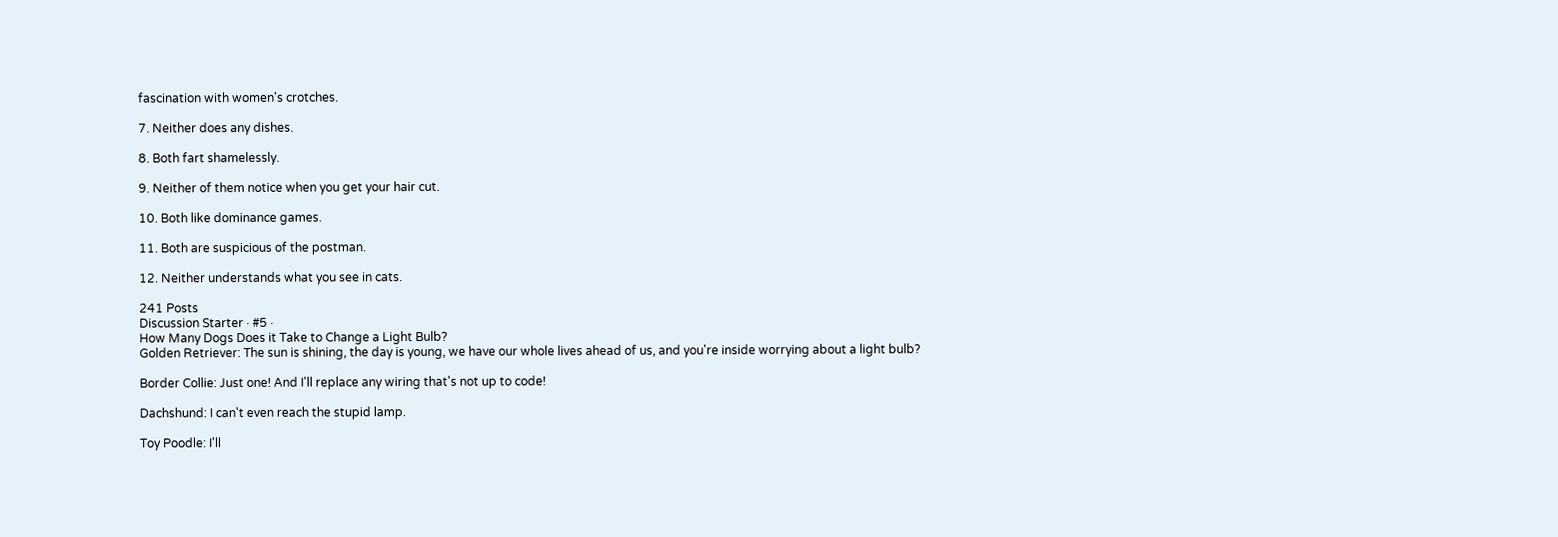fascination with women's crotches.

7. Neither does any dishes.

8. Both fart shamelessly.

9. Neither of them notice when you get your hair cut.

10. Both like dominance games.

11. Both are suspicious of the postman.

12. Neither understands what you see in cats.

241 Posts
Discussion Starter · #5 ·
How Many Dogs Does it Take to Change a Light Bulb?
Golden Retriever: The sun is shining, the day is young, we have our whole lives ahead of us, and you're inside worrying about a light bulb?

Border Collie: Just one! And I'll replace any wiring that's not up to code!

Dachshund: I can't even reach the stupid lamp.

Toy Poodle: I'll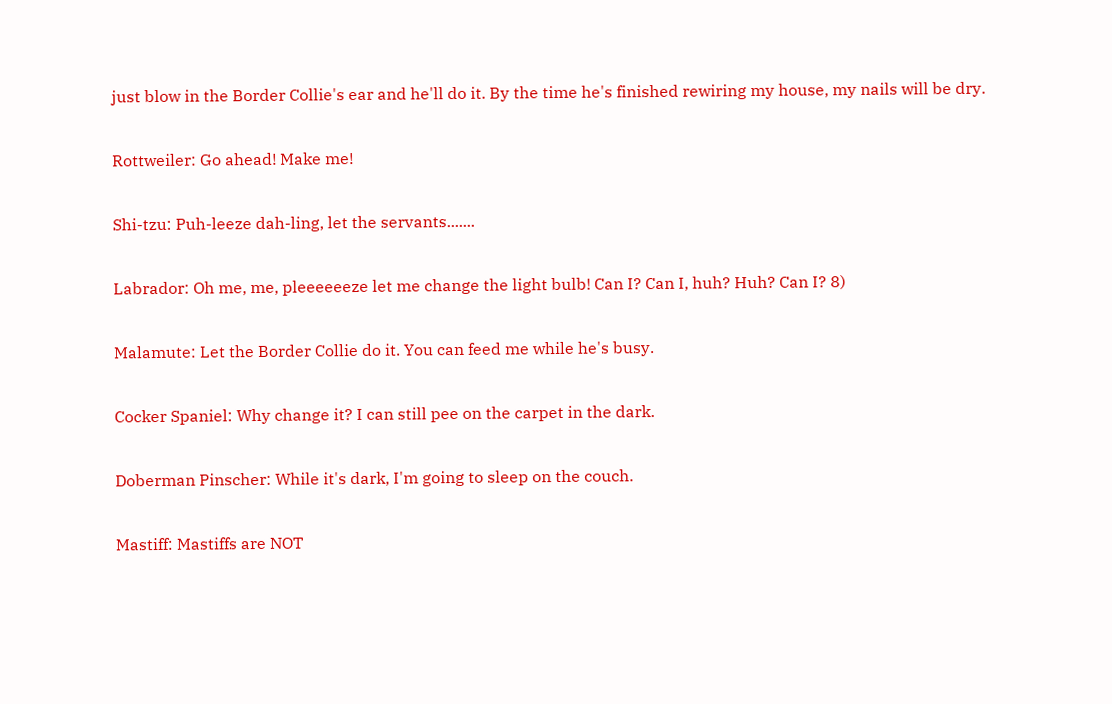just blow in the Border Collie's ear and he'll do it. By the time he's finished rewiring my house, my nails will be dry.

Rottweiler: Go ahead! Make me!

Shi-tzu: Puh-leeze dah-ling, let the servants.......

Labrador: Oh me, me, pleeeeeeze let me change the light bulb! Can I? Can I, huh? Huh? Can I? 8)

Malamute: Let the Border Collie do it. You can feed me while he's busy.

Cocker Spaniel: Why change it? I can still pee on the carpet in the dark.

Doberman Pinscher: While it's dark, I'm going to sleep on the couch.

Mastiff: Mastiffs are NOT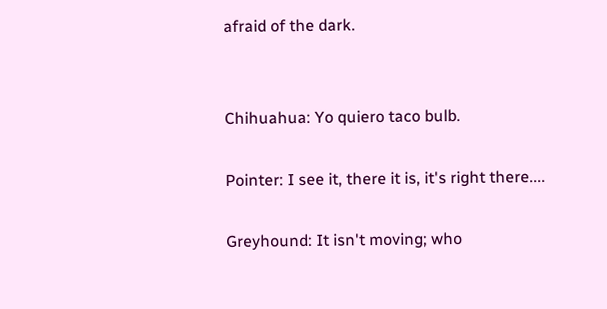afraid of the dark.


Chihuahua: Yo quiero taco bulb.

Pointer: I see it, there it is, it's right there....

Greyhound: It isn't moving; who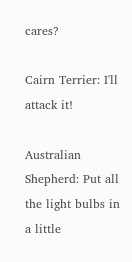cares?

Cairn Terrier: I'll attack it!

Australian Shepherd: Put all the light bulbs in a little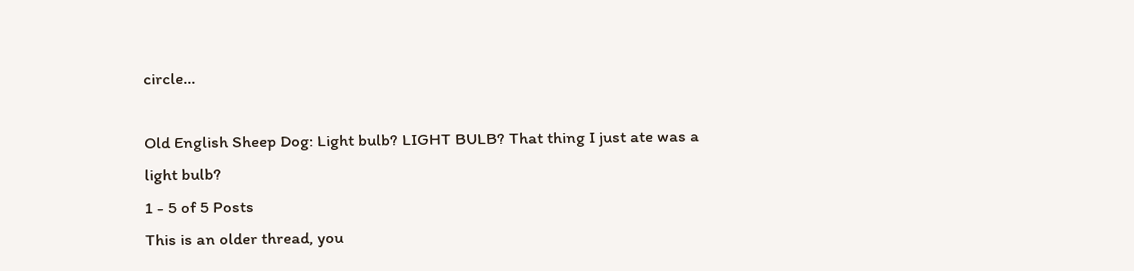circle...

Old English Sheep Dog: Light bulb? LIGHT BULB? That thing I just ate was a light bulb?
1 - 5 of 5 Posts
This is an older thread, you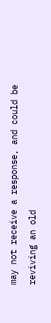may not receive a response, and could be reviving an old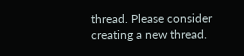thread. Please consider creating a new thread.